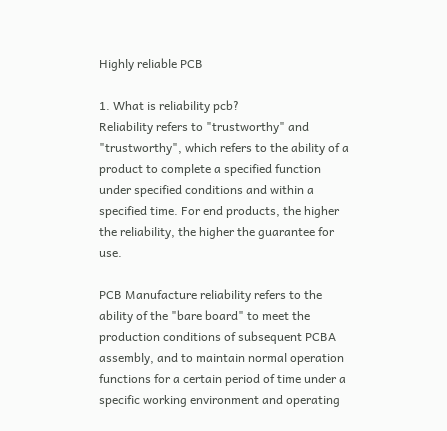Highly reliable PCB

1. What is reliability pcb?
Reliability refers to "trustworthy" and "trustworthy", which refers to the ability of a product to complete a specified function under specified conditions and within a specified time. For end products, the higher the reliability, the higher the guarantee for use.

PCB Manufacture reliability refers to the ability of the "bare board" to meet the production conditions of subsequent PCBA assembly, and to maintain normal operation functions for a certain period of time under a specific working environment and operating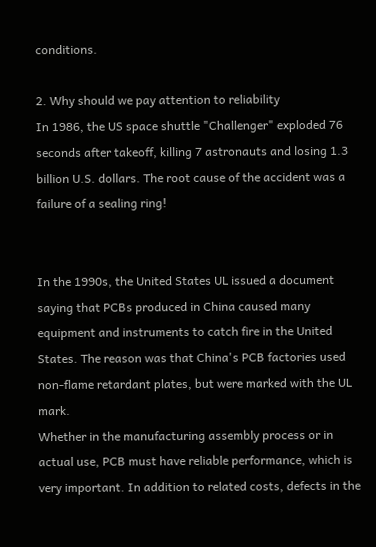conditions.

2. Why should we pay attention to reliability
In 1986, the US space shuttle "Challenger" exploded 76 seconds after takeoff, killing 7 astronauts and losing 1.3 billion U.S. dollars. The root cause of the accident was a failure of a sealing ring!


In the 1990s, the United States UL issued a document saying that PCBs produced in China caused many equipment and instruments to catch fire in the United States. The reason was that China's PCB factories used non-flame retardant plates, but were marked with the UL mark.
Whether in the manufacturing assembly process or in actual use, PCB must have reliable performance, which is very important. In addition to related costs, defects in the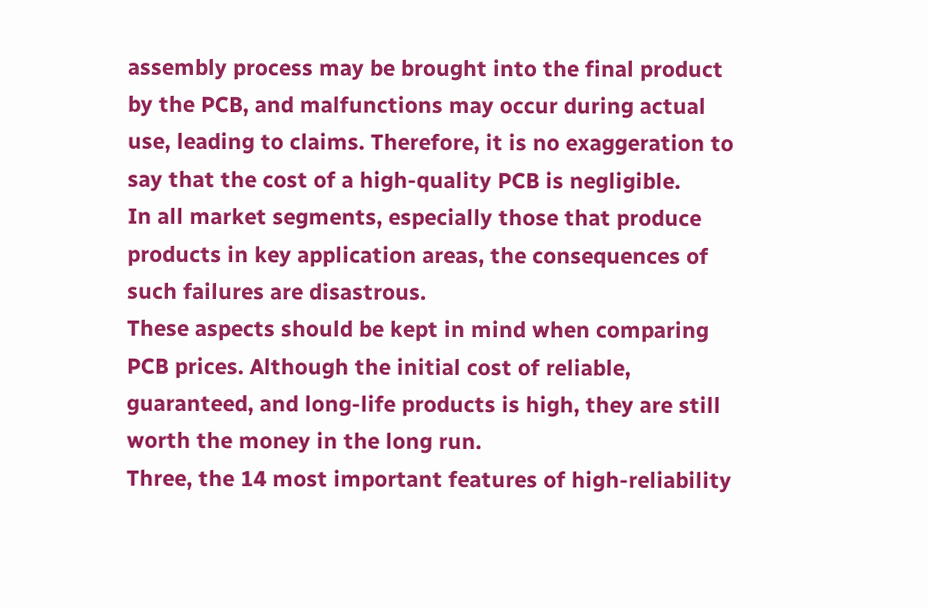assembly process may be brought into the final product by the PCB, and malfunctions may occur during actual use, leading to claims. Therefore, it is no exaggeration to say that the cost of a high-quality PCB is negligible.
In all market segments, especially those that produce products in key application areas, the consequences of such failures are disastrous.
These aspects should be kept in mind when comparing PCB prices. Although the initial cost of reliable, guaranteed, and long-life products is high, they are still worth the money in the long run.
Three, the 14 most important features of high-reliability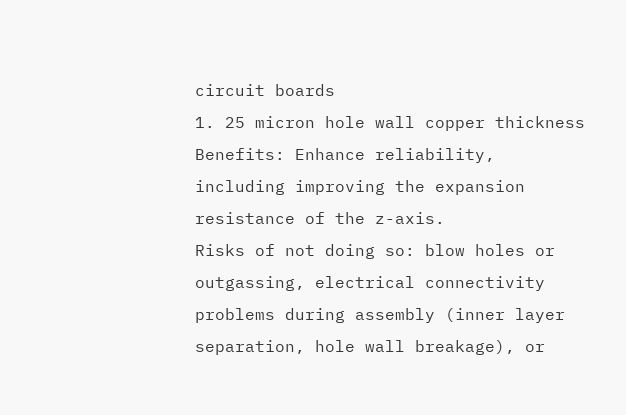circuit boards
1. 25 micron hole wall copper thickness
Benefits: Enhance reliability, including improving the expansion resistance of the z-axis.
Risks of not doing so: blow holes or outgassing, electrical connectivity problems during assembly (inner layer separation, hole wall breakage), or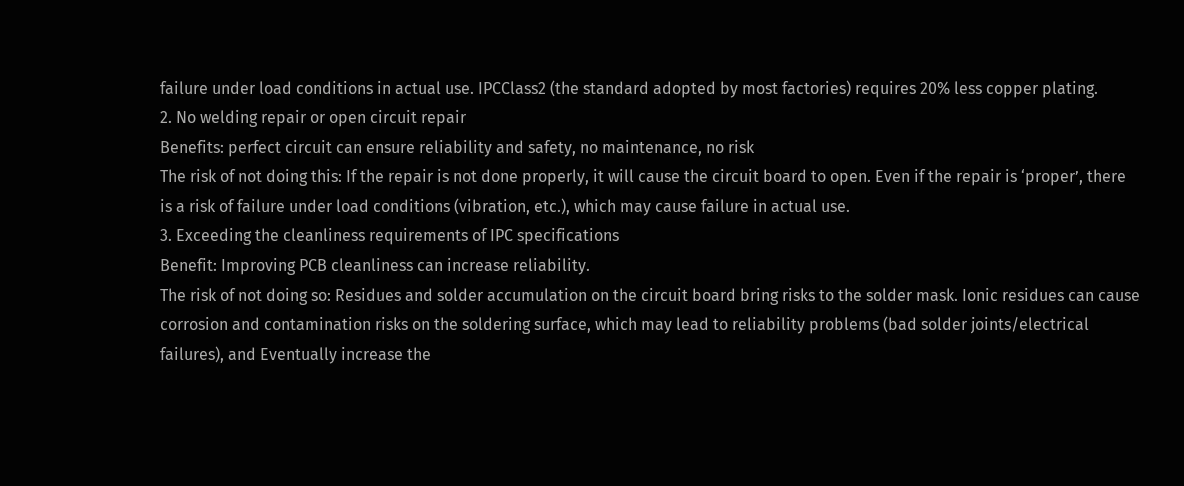failure under load conditions in actual use. IPCClass2 (the standard adopted by most factories) requires 20% less copper plating.
2. No welding repair or open circuit repair
Benefits: perfect circuit can ensure reliability and safety, no maintenance, no risk
The risk of not doing this: If the repair is not done properly, it will cause the circuit board to open. Even if the repair is ‘proper’, there is a risk of failure under load conditions (vibration, etc.), which may cause failure in actual use.
3. Exceeding the cleanliness requirements of IPC specifications
Benefit: Improving PCB cleanliness can increase reliability.
The risk of not doing so: Residues and solder accumulation on the circuit board bring risks to the solder mask. Ionic residues can cause corrosion and contamination risks on the soldering surface, which may lead to reliability problems (bad solder joints/electrical failures), and Eventually increase the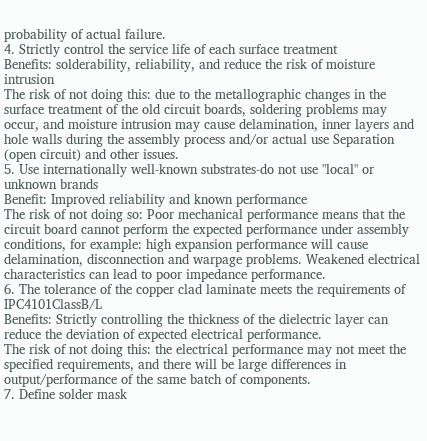probability of actual failure.
4. Strictly control the service life of each surface treatment
Benefits: solderability, reliability, and reduce the risk of moisture intrusion
The risk of not doing this: due to the metallographic changes in the surface treatment of the old circuit boards, soldering problems may occur, and moisture intrusion may cause delamination, inner layers and hole walls during the assembly process and/or actual use Separation (open circuit) and other issues.
5. Use internationally well-known substrates-do not use "local" or unknown brands
Benefit: Improved reliability and known performance
The risk of not doing so: Poor mechanical performance means that the circuit board cannot perform the expected performance under assembly conditions, for example: high expansion performance will cause delamination, disconnection and warpage problems. Weakened electrical characteristics can lead to poor impedance performance.
6. The tolerance of the copper clad laminate meets the requirements of IPC4101ClassB/L
Benefits: Strictly controlling the thickness of the dielectric layer can reduce the deviation of expected electrical performance.
The risk of not doing this: the electrical performance may not meet the specified requirements, and there will be large differences in output/performance of the same batch of components.
7. Define solder mask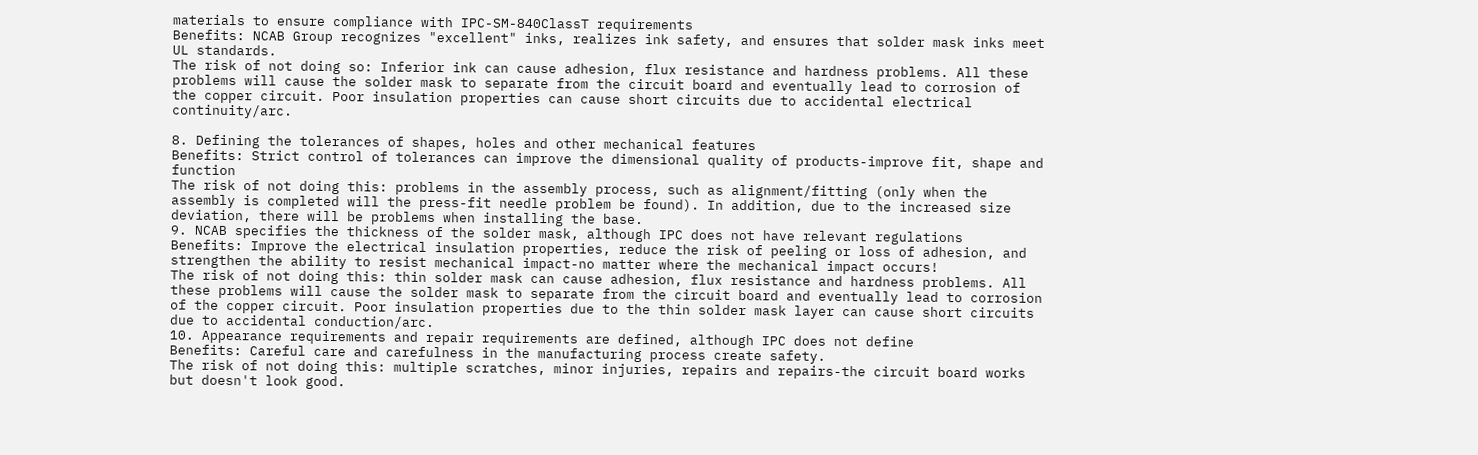materials to ensure compliance with IPC-SM-840ClassT requirements
Benefits: NCAB Group recognizes "excellent" inks, realizes ink safety, and ensures that solder mask inks meet UL standards.
The risk of not doing so: Inferior ink can cause adhesion, flux resistance and hardness problems. All these problems will cause the solder mask to separate from the circuit board and eventually lead to corrosion of the copper circuit. Poor insulation properties can cause short circuits due to accidental electrical continuity/arc.

8. Defining the tolerances of shapes, holes and other mechanical features
Benefits: Strict control of tolerances can improve the dimensional quality of products-improve fit, shape and function
The risk of not doing this: problems in the assembly process, such as alignment/fitting (only when the assembly is completed will the press-fit needle problem be found). In addition, due to the increased size deviation, there will be problems when installing the base.
9. NCAB specifies the thickness of the solder mask, although IPC does not have relevant regulations
Benefits: Improve the electrical insulation properties, reduce the risk of peeling or loss of adhesion, and strengthen the ability to resist mechanical impact-no matter where the mechanical impact occurs!
The risk of not doing this: thin solder mask can cause adhesion, flux resistance and hardness problems. All these problems will cause the solder mask to separate from the circuit board and eventually lead to corrosion of the copper circuit. Poor insulation properties due to the thin solder mask layer can cause short circuits due to accidental conduction/arc.
10. Appearance requirements and repair requirements are defined, although IPC does not define
Benefits: Careful care and carefulness in the manufacturing process create safety.
The risk of not doing this: multiple scratches, minor injuries, repairs and repairs-the circuit board works but doesn't look good.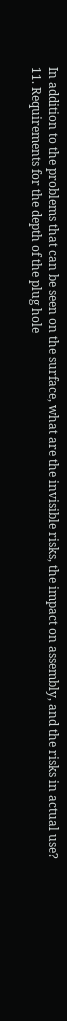In addition to the problems that can be seen on the surface, what are the invisible risks, the impact on assembly, and the risks in actual use?
11. Requirements for the depth of the plug hole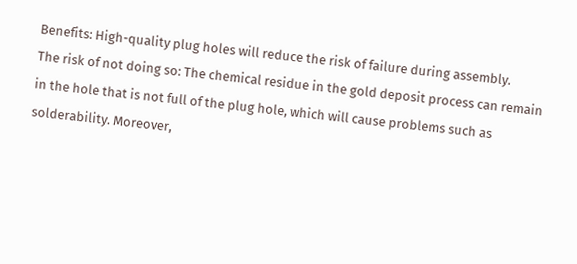Benefits: High-quality plug holes will reduce the risk of failure during assembly.
The risk of not doing so: The chemical residue in the gold deposit process can remain in the hole that is not full of the plug hole, which will cause problems such as solderability. Moreover,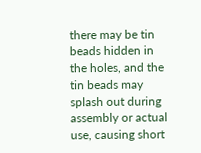there may be tin beads hidden in the holes, and the tin beads may splash out during assembly or actual use, causing short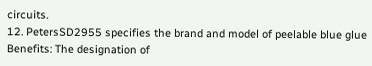circuits.
12. PetersSD2955 specifies the brand and model of peelable blue glue
Benefits: The designation of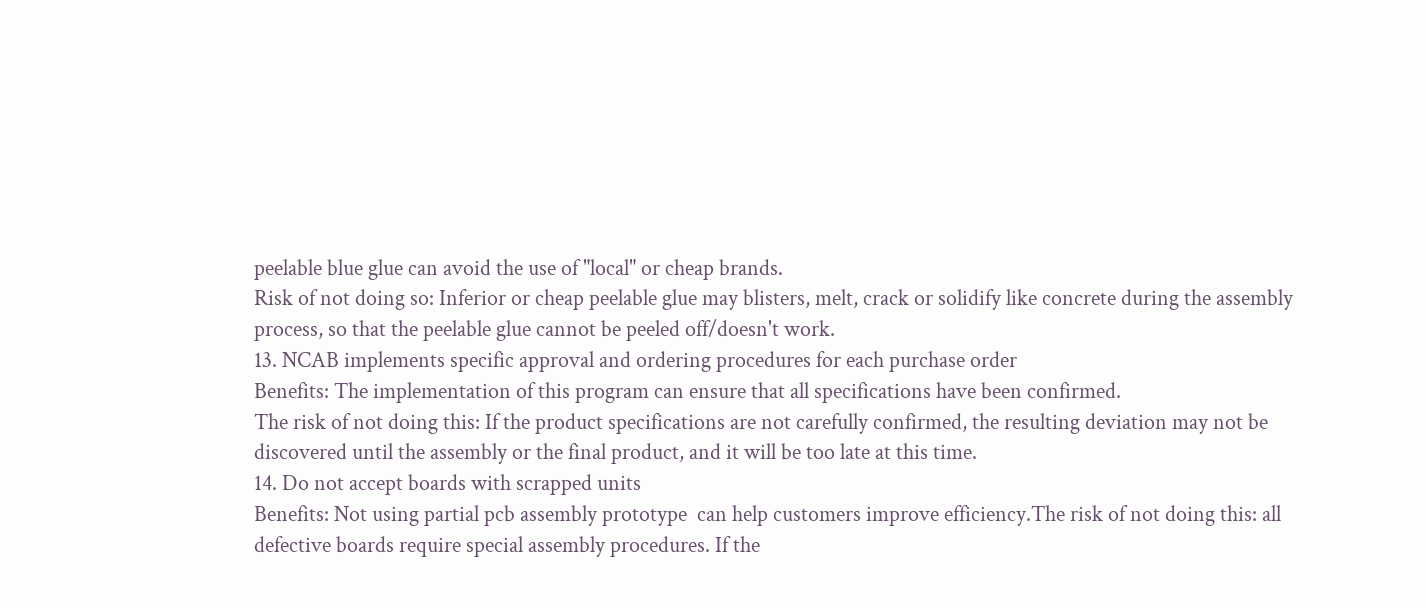peelable blue glue can avoid the use of "local" or cheap brands.
Risk of not doing so: Inferior or cheap peelable glue may blisters, melt, crack or solidify like concrete during the assembly process, so that the peelable glue cannot be peeled off/doesn't work.
13. NCAB implements specific approval and ordering procedures for each purchase order
Benefits: The implementation of this program can ensure that all specifications have been confirmed.
The risk of not doing this: If the product specifications are not carefully confirmed, the resulting deviation may not be discovered until the assembly or the final product, and it will be too late at this time.
14. Do not accept boards with scrapped units
Benefits: Not using partial pcb assembly prototype  can help customers improve efficiency.The risk of not doing this: all defective boards require special assembly procedures. If the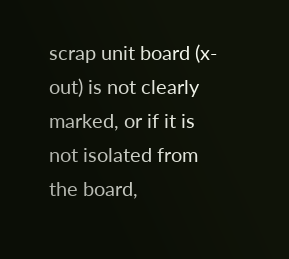scrap unit board (x-out) is not clearly marked, or if it is not isolated from the board,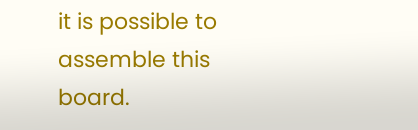it is possible to assemble this board.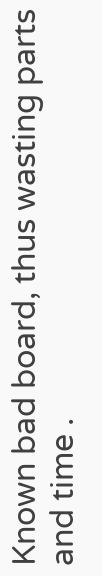Known bad board, thus wasting parts and time .